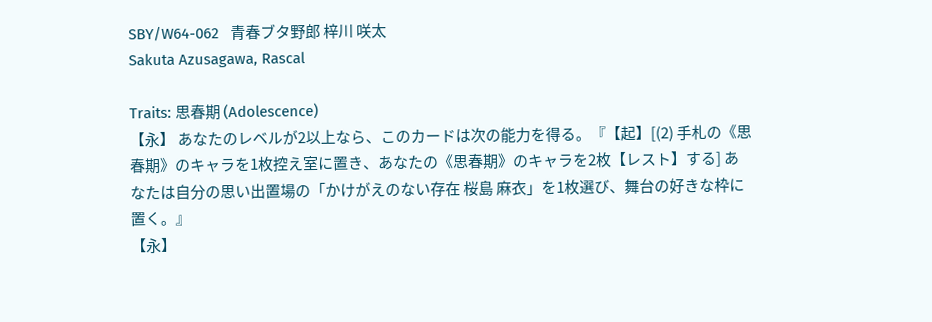SBY/W64-062   青春ブタ野郎 梓川 咲太
Sakuta Azusagawa, Rascal

Traits: 思春期 (Adolescence)
【永】 あなたのレベルが2以上なら、このカードは次の能力を得る。『【起】[(2) 手札の《思春期》のキャラを1枚控え室に置き、あなたの《思春期》のキャラを2枚【レスト】する] あなたは自分の思い出置場の「かけがえのない存在 桜島 麻衣」を1枚選び、舞台の好きな枠に置く。』
【永】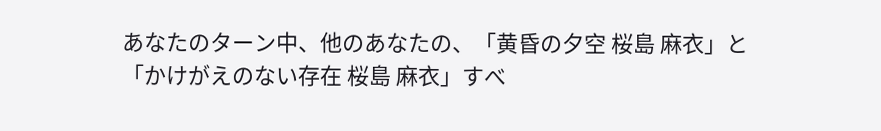あなたのターン中、他のあなたの、「黄昏の夕空 桜島 麻衣」と「かけがえのない存在 桜島 麻衣」すべ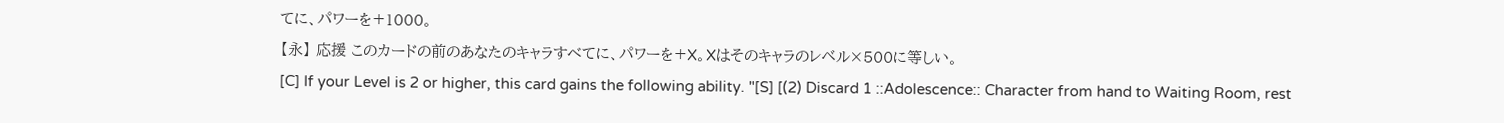てに、パワーを+1000。
【永】 応援 このカードの前のあなたのキャラすべてに、パワーを+X。Xはそのキャラのレベル×500に等しい。
[C] If your Level is 2 or higher, this card gains the following ability. "[S] [(2) Discard 1 ::Adolescence:: Character from hand to Waiting Room, rest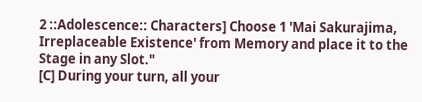2 ::Adolescence:: Characters] Choose 1 'Mai Sakurajima, Irreplaceable Existence' from Memory and place it to the Stage in any Slot."
[C] During your turn, all your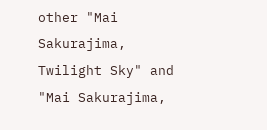other "Mai Sakurajima, Twilight Sky" and "Mai Sakurajima,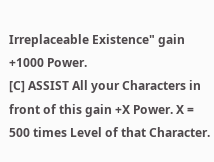Irreplaceable Existence" gain +1000 Power.
[C] ASSIST All your Characters in front of this gain +X Power. X = 500 times Level of that Character.